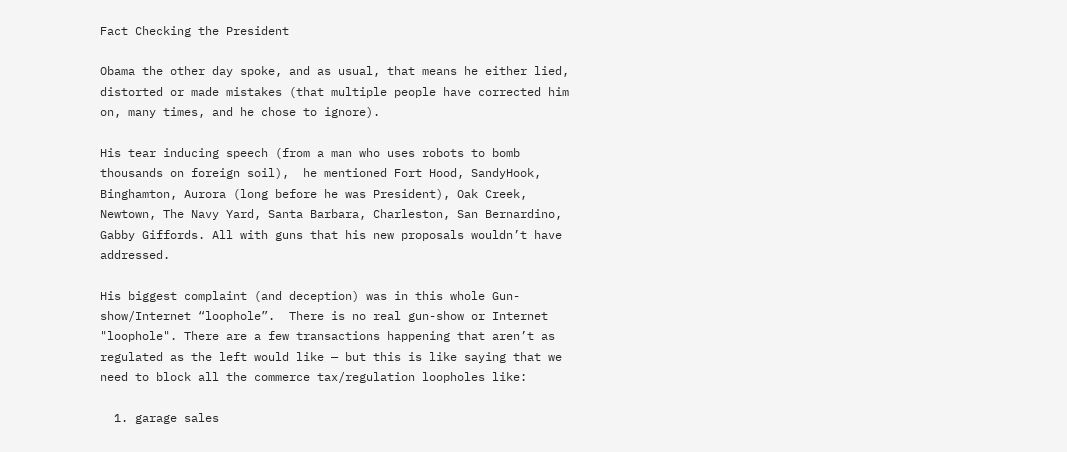Fact Checking the President

Obama the other day spoke, and as usual, that means he either lied, distorted or made mistakes (that multiple people have corrected him on, many times, and he chose to ignore).

His tear inducing speech (from a man who uses robots to bomb thousands on foreign soil),  he mentioned Fort Hood, SandyHook, Binghamton, Aurora (long before he was President), Oak Creek, Newtown, The Navy Yard, Santa Barbara, Charleston, San Bernardino, Gabby Giffords. All with guns that his new proposals wouldn’t have addressed.

His biggest complaint (and deception) was in this whole Gun-show/Internet “loophole”.  There is no real gun-show or Internet "loophole". There are a few transactions happening that aren’t as regulated as the left would like — but this is like saying that we need to block all the commerce tax/regulation loopholes like:

  1. garage sales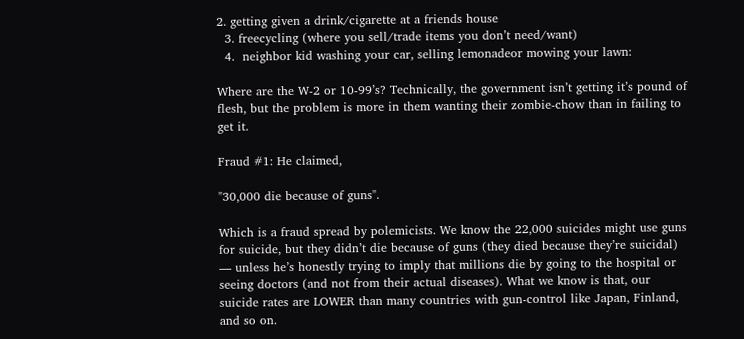2. getting given a drink/cigarette at a friends house
  3. freecycling (where you sell/trade items you don’t need/want)
  4.  neighbor kid washing your car, selling lemonadeor mowing your lawn:

Where are the W-2 or 10-99’s? Technically, the government isn’t getting it’s pound of flesh, but the problem is more in them wanting their zombie-chow than in failing to get it.

Fraud #1: He claimed,

"30,000 die because of guns".

Which is a fraud spread by polemicists. We know the 22,000 suicides might use guns for suicide, but they didn’t die because of guns (they died because they’re suicidal) — unless he’s honestly trying to imply that millions die by going to the hospital or seeing doctors (and not from their actual diseases). What we know is that, our suicide rates are LOWER than many countries with gun-control like Japan, Finland, and so on.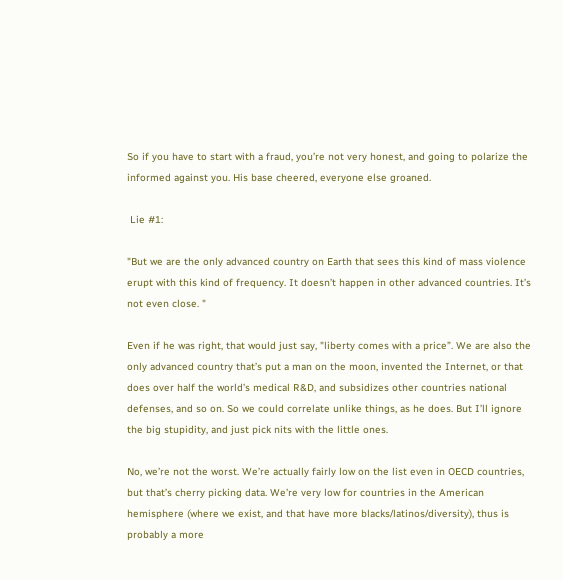So if you have to start with a fraud, you’re not very honest, and going to polarize the informed against you. His base cheered, everyone else groaned.

 Lie #1:

"But we are the only advanced country on Earth that sees this kind of mass violence erupt with this kind of frequency. It doesn’t happen in other advanced countries. It’s not even close. "

Even if he was right, that would just say, "liberty comes with a price”. We are also the only advanced country that’s put a man on the moon, invented the Internet, or that does over half the world’s medical R&D, and subsidizes other countries national defenses, and so on. So we could correlate unlike things, as he does. But I’ll ignore the big stupidity, and just pick nits with the little ones.

No, we’re not the worst. We’re actually fairly low on the list even in OECD countries, but that’s cherry picking data. We’re very low for countries in the American hemisphere (where we exist, and that have more blacks/latinos/diversity), thus is probably a more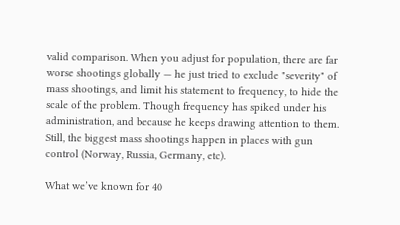valid comparison. When you adjust for population, there are far worse shootings globally — he just tried to exclude "severity" of mass shootings, and limit his statement to frequency, to hide the scale of the problem. Though frequency has spiked under his administration, and because he keeps drawing attention to them. Still, the biggest mass shootings happen in places with gun control (Norway, Russia, Germany, etc).

What we’ve known for 40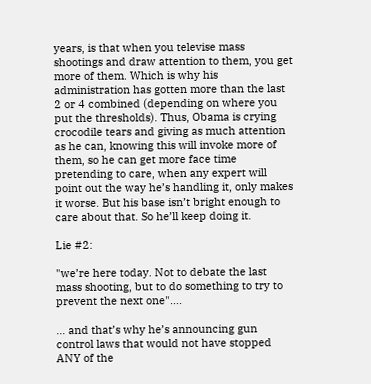years, is that when you televise mass shootings and draw attention to them, you get more of them. Which is why his administration has gotten more than the last 2 or 4 combined (depending on where you put the thresholds). Thus, Obama is crying crocodile tears and giving as much attention as he can, knowing this will invoke more of them, so he can get more face time pretending to care, when any expert will point out the way he’s handling it, only makes it worse. But his base isn’t bright enough to care about that. So he’ll keep doing it.

Lie #2:

"we’re here today. Not to debate the last mass shooting, but to do something to try to prevent the next one"….

… and that’s why he’s announcing gun control laws that would not have stopped ANY of the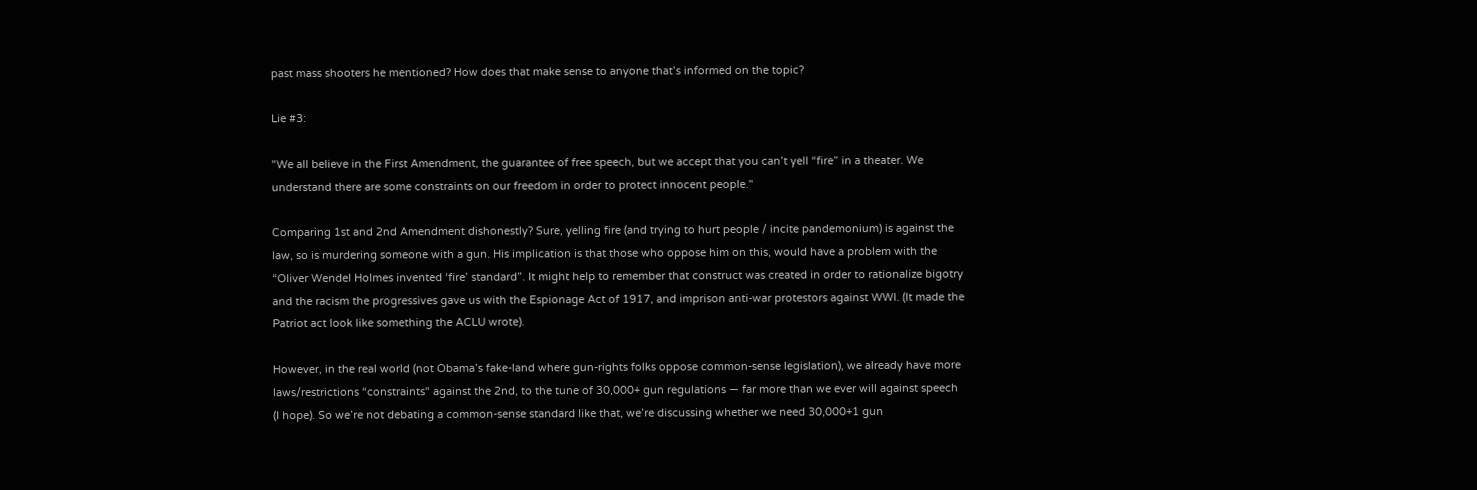past mass shooters he mentioned? How does that make sense to anyone that’s informed on the topic?

Lie #3:

"We all believe in the First Amendment, the guarantee of free speech, but we accept that you can’t yell “fire” in a theater. We understand there are some constraints on our freedom in order to protect innocent people."

Comparing 1st and 2nd Amendment dishonestly? Sure, yelling fire (and trying to hurt people / incite pandemonium) is against the law, so is murdering someone with a gun. His implication is that those who oppose him on this, would have a problem with the “Oliver Wendel Holmes invented ‘fire’ standard”. It might help to remember that construct was created in order to rationalize bigotry and the racism the progressives gave us with the Espionage Act of 1917, and imprison anti-war protestors against WWI. (It made the Patriot act look like something the ACLU wrote).

However, in the real world (not Obama’s fake-land where gun-rights folks oppose common-sense legislation), we already have more laws/restrictions “constraints" against the 2nd, to the tune of 30,000+ gun regulations — far more than we ever will against speech (I hope). So we’re not debating a common-sense standard like that, we’re discussing whether we need 30,000+1 gun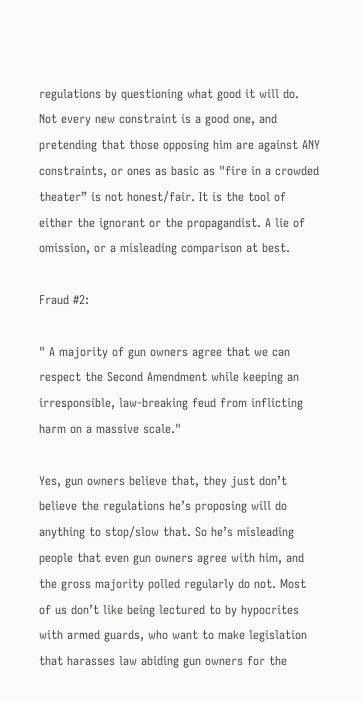regulations by questioning what good it will do.
Not every new constraint is a good one, and pretending that those opposing him are against ANY constraints, or ones as basic as "fire in a crowded theater” is not honest/fair. It is the tool of either the ignorant or the propagandist. A lie of omission, or a misleading comparison at best.

Fraud #2:

" A majority of gun owners agree that we can respect the Second Amendment while keeping an irresponsible, law-breaking feud from inflicting harm on a massive scale."

Yes, gun owners believe that, they just don’t believe the regulations he’s proposing will do anything to stop/slow that. So he’s misleading people that even gun owners agree with him, and the gross majority polled regularly do not. Most of us don’t like being lectured to by hypocrites with armed guards, who want to make legislation that harasses law abiding gun owners for the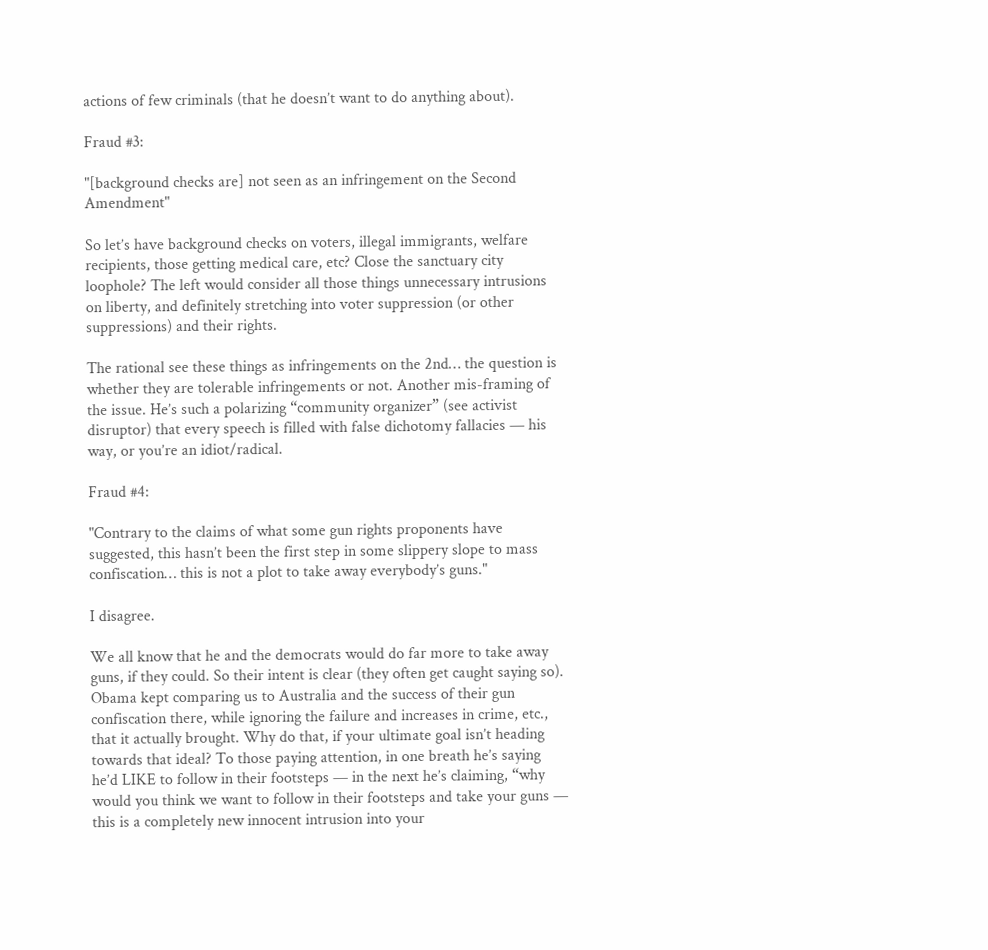actions of few criminals (that he doesn’t want to do anything about).

Fraud #3:

"[background checks are] not seen as an infringement on the Second Amendment"

So let’s have background checks on voters, illegal immigrants, welfare recipients, those getting medical care, etc? Close the sanctuary city loophole? The left would consider all those things unnecessary intrusions on liberty, and definitely stretching into voter suppression (or other suppressions) and their rights.

The rational see these things as infringements on the 2nd… the question is whether they are tolerable infringements or not. Another mis-framing of the issue. He’s such a polarizing “community organizer” (see activist disruptor) that every speech is filled with false dichotomy fallacies — his way, or you’re an idiot/radical.

Fraud #4:

"Contrary to the claims of what some gun rights proponents have suggested, this hasn’t been the first step in some slippery slope to mass confiscation… this is not a plot to take away everybody’s guns."

I disagree.

We all know that he and the democrats would do far more to take away guns, if they could. So their intent is clear (they often get caught saying so). Obama kept comparing us to Australia and the success of their gun confiscation there, while ignoring the failure and increases in crime, etc., that it actually brought. Why do that, if your ultimate goal isn’t heading towards that ideal? To those paying attention, in one breath he’s saying he’d LIKE to follow in their footsteps — in the next he’s claiming, “why would you think we want to follow in their footsteps and take your guns — this is a completely new innocent intrusion into your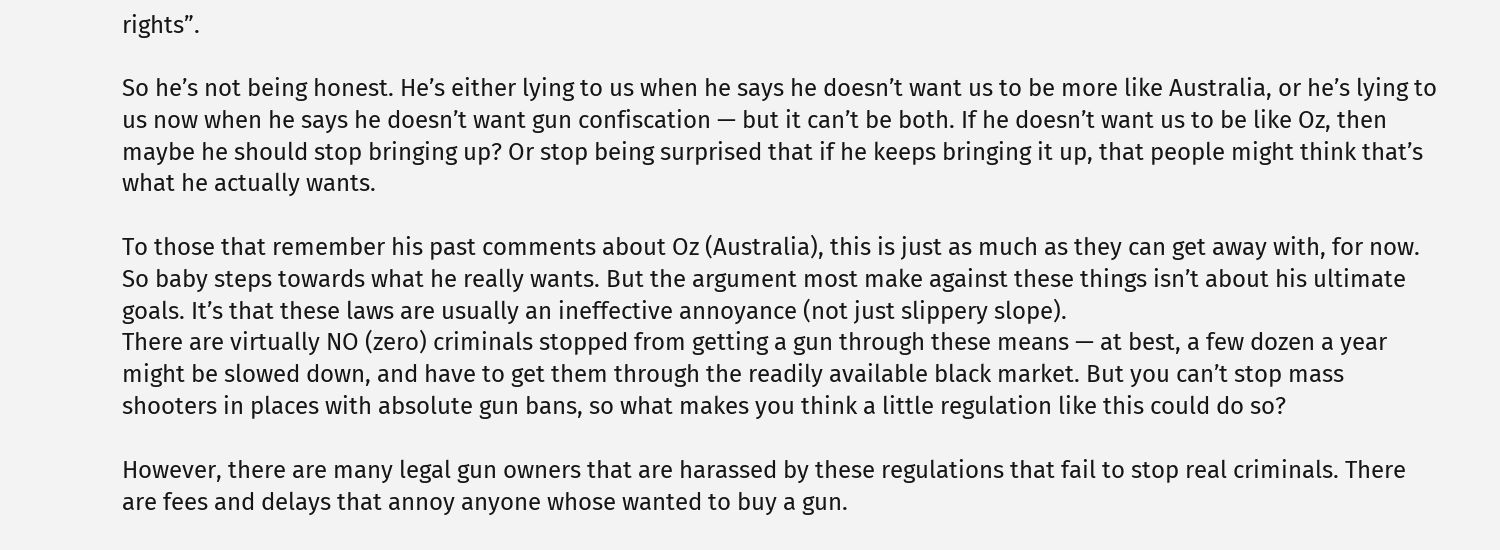rights”.

So he’s not being honest. He’s either lying to us when he says he doesn’t want us to be more like Australia, or he’s lying to us now when he says he doesn’t want gun confiscation — but it can’t be both. If he doesn’t want us to be like Oz, then maybe he should stop bringing up? Or stop being surprised that if he keeps bringing it up, that people might think that’s what he actually wants.

To those that remember his past comments about Oz (Australia), this is just as much as they can get away with, for now. So baby steps towards what he really wants. But the argument most make against these things isn’t about his ultimate goals. It’s that these laws are usually an ineffective annoyance (not just slippery slope).
There are virtually NO (zero) criminals stopped from getting a gun through these means — at best, a few dozen a year might be slowed down, and have to get them through the readily available black market. But you can’t stop mass shooters in places with absolute gun bans, so what makes you think a little regulation like this could do so?

However, there are many legal gun owners that are harassed by these regulations that fail to stop real criminals. There are fees and delays that annoy anyone whose wanted to buy a gun.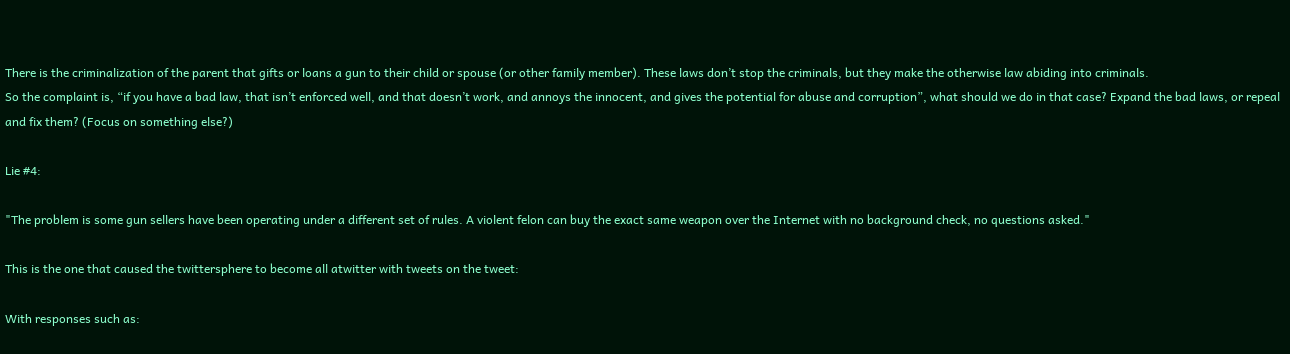There is the criminalization of the parent that gifts or loans a gun to their child or spouse (or other family member). These laws don’t stop the criminals, but they make the otherwise law abiding into criminals.
So the complaint is, “if you have a bad law, that isn’t enforced well, and that doesn’t work, and annoys the innocent, and gives the potential for abuse and corruption”, what should we do in that case? Expand the bad laws, or repeal and fix them? (Focus on something else?)

Lie #4:

"The problem is some gun sellers have been operating under a different set of rules. A violent felon can buy the exact same weapon over the Internet with no background check, no questions asked."

This is the one that caused the twittersphere to become all atwitter with tweets on the tweet:

With responses such as: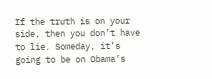If the truth is on your side, then you don’t have to lie. Someday, it’s going to be on Obama’s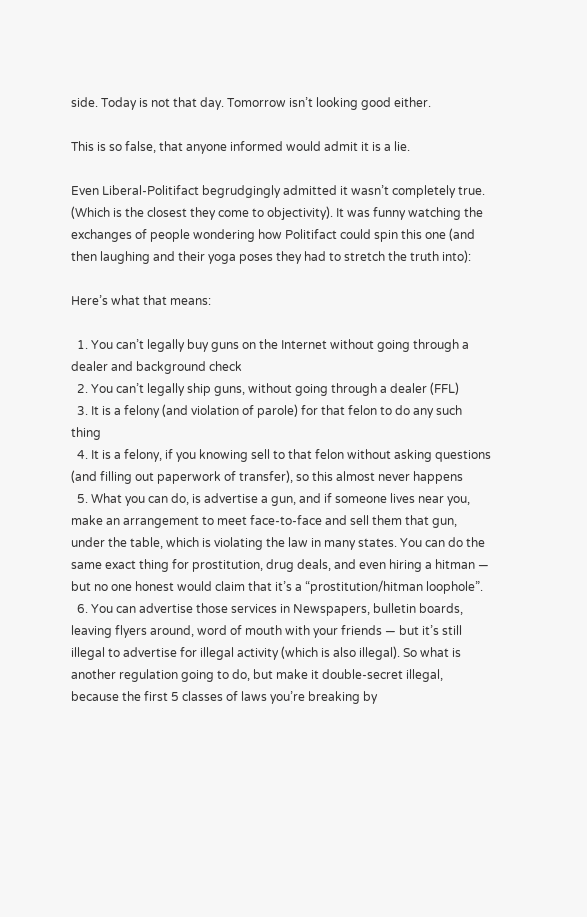side. Today is not that day. Tomorrow isn’t looking good either.

This is so false, that anyone informed would admit it is a lie.

Even Liberal-Politifact begrudgingly admitted it wasn’t completely true. (Which is the closest they come to objectivity). It was funny watching the exchanges of people wondering how Politifact could spin this one (and then laughing and their yoga poses they had to stretch the truth into):

Here’s what that means:

  1. You can’t legally buy guns on the Internet without going through a dealer and background check
  2. You can’t legally ship guns, without going through a dealer (FFL)
  3. It is a felony (and violation of parole) for that felon to do any such thing
  4. It is a felony, if you knowing sell to that felon without asking questions (and filling out paperwork of transfer), so this almost never happens
  5. What you can do, is advertise a gun, and if someone lives near you, make an arrangement to meet face-to-face and sell them that gun, under the table, which is violating the law in many states. You can do the same exact thing for prostitution, drug deals, and even hiring a hitman — but no one honest would claim that it’s a “prostitution/hitman loophole”.
  6. You can advertise those services in Newspapers, bulletin boards, leaving flyers around, word of mouth with your friends — but it’s still illegal to advertise for illegal activity (which is also illegal). So what is another regulation going to do, but make it double-secret illegal, because the first 5 classes of laws you’re breaking by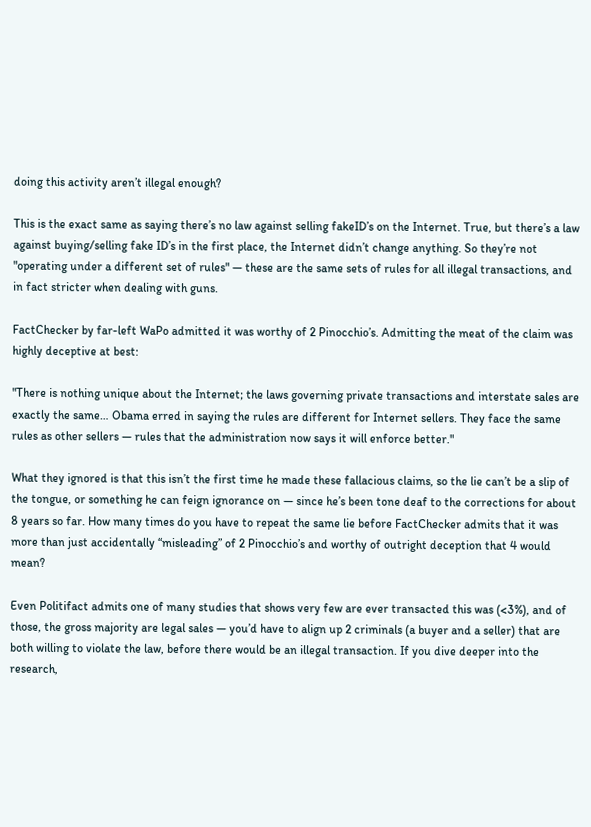doing this activity aren’t illegal enough?

This is the exact same as saying there’s no law against selling fakeID’s on the Internet. True, but there’s a law against buying/selling fake ID’s in the first place, the Internet didn’t change anything. So they’re not "operating under a different set of rules" — these are the same sets of rules for all illegal transactions, and in fact stricter when dealing with guns.

FactChecker by far-left WaPo admitted it was worthy of 2 Pinocchio’s. Admitting the meat of the claim was highly deceptive at best:

"There is nothing unique about the Internet; the laws governing private transactions and interstate sales are exactly the same… Obama erred in saying the rules are different for Internet sellers. They face the same rules as other sellers — rules that the administration now says it will enforce better."

What they ignored is that this isn’t the first time he made these fallacious claims, so the lie can’t be a slip of the tongue, or something he can feign ignorance on — since he’s been tone deaf to the corrections for about 8 years so far. How many times do you have to repeat the same lie before FactChecker admits that it was more than just accidentally “misleading” of 2 Pinocchio’s and worthy of outright deception that 4 would mean?

Even Politifact admits one of many studies that shows very few are ever transacted this was (<3%), and of those, the gross majority are legal sales — you’d have to align up 2 criminals (a buyer and a seller) that are both willing to violate the law, before there would be an illegal transaction. If you dive deeper into the research,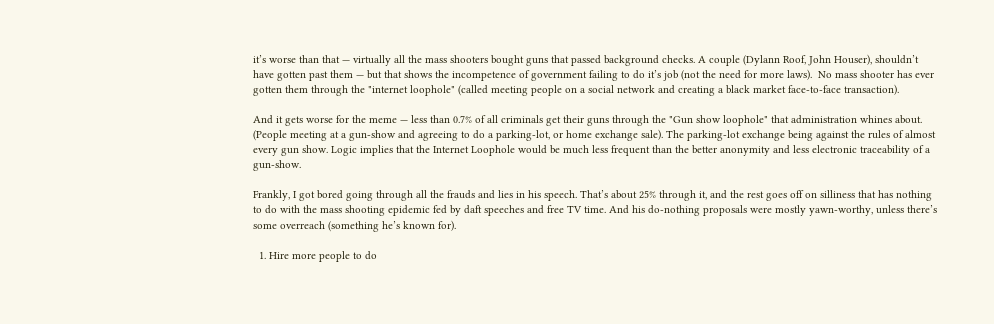it’s worse than that — virtually all the mass shooters bought guns that passed background checks. A couple (Dylann Roof, John Houser), shouldn’t have gotten past them — but that shows the incompetence of government failing to do it’s job (not the need for more laws).  No mass shooter has ever gotten them through the "internet loophole" (called meeting people on a social network and creating a black market face-to-face transaction).

And it gets worse for the meme — less than 0.7% of all criminals get their guns through the "Gun show loophole" that administration whines about. (People meeting at a gun-show and agreeing to do a parking-lot, or home exchange sale). The parking-lot exchange being against the rules of almost every gun show. Logic implies that the Internet Loophole would be much less frequent than the better anonymity and less electronic traceability of a gun-show.

Frankly, I got bored going through all the frauds and lies in his speech. That’s about 25% through it, and the rest goes off on silliness that has nothing to do with the mass shooting epidemic fed by daft speeches and free TV time. And his do-nothing proposals were mostly yawn-worthy, unless there’s some overreach (something he’s known for).

  1. Hire more people to do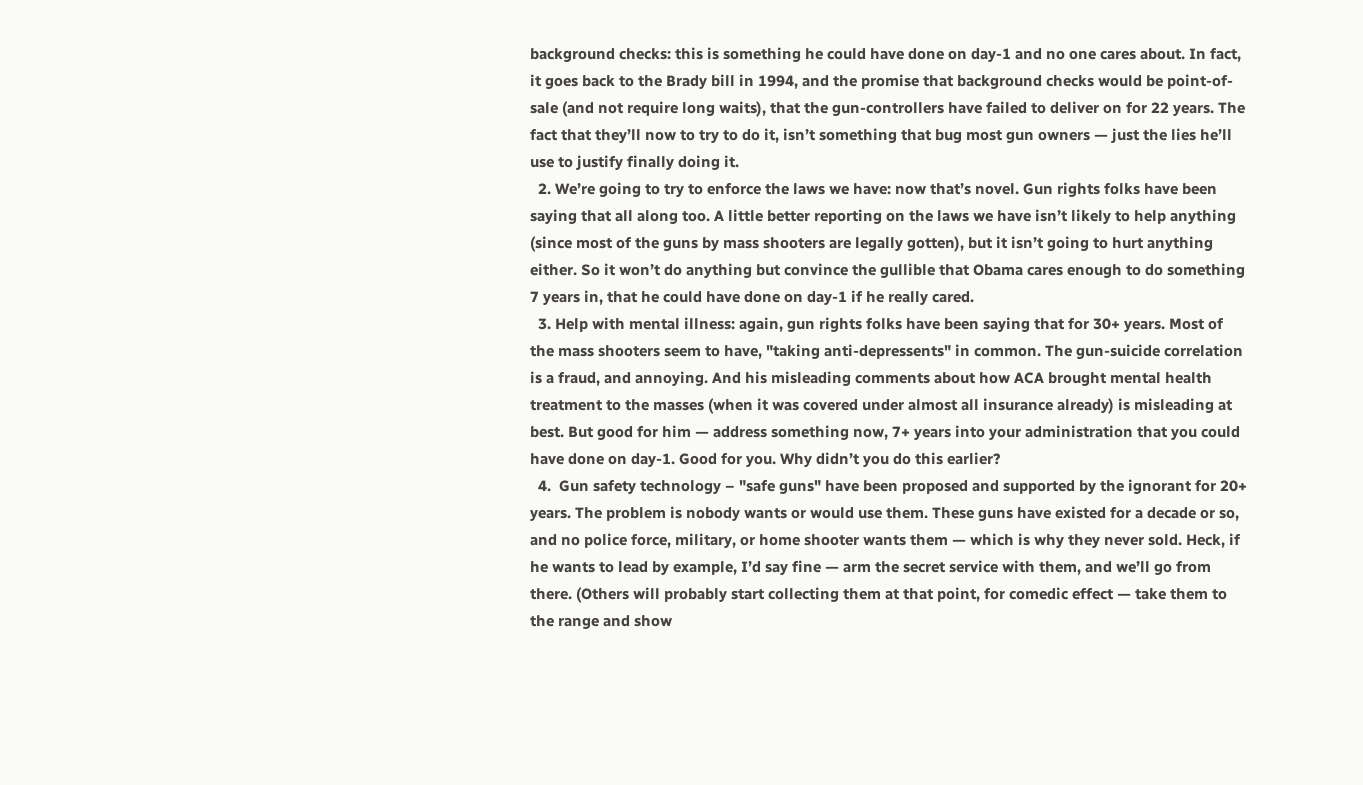background checks: this is something he could have done on day-1 and no one cares about. In fact, it goes back to the Brady bill in 1994, and the promise that background checks would be point-of-sale (and not require long waits), that the gun-controllers have failed to deliver on for 22 years. The fact that they’ll now to try to do it, isn’t something that bug most gun owners — just the lies he’ll use to justify finally doing it.
  2. We’re going to try to enforce the laws we have: now that’s novel. Gun rights folks have been saying that all along too. A little better reporting on the laws we have isn’t likely to help anything (since most of the guns by mass shooters are legally gotten), but it isn’t going to hurt anything either. So it won’t do anything but convince the gullible that Obama cares enough to do something 7 years in, that he could have done on day-1 if he really cared.
  3. Help with mental illness: again, gun rights folks have been saying that for 30+ years. Most of the mass shooters seem to have, "taking anti-depressents" in common. The gun-suicide correlation is a fraud, and annoying. And his misleading comments about how ACA brought mental health treatment to the masses (when it was covered under almost all insurance already) is misleading at best. But good for him — address something now, 7+ years into your administration that you could have done on day-1. Good for you. Why didn’t you do this earlier?
  4.  Gun safety technology – "safe guns" have been proposed and supported by the ignorant for 20+ years. The problem is nobody wants or would use them. These guns have existed for a decade or so, and no police force, military, or home shooter wants them — which is why they never sold. Heck, if he wants to lead by example, I’d say fine — arm the secret service with them, and we’ll go from there. (Others will probably start collecting them at that point, for comedic effect — take them to the range and show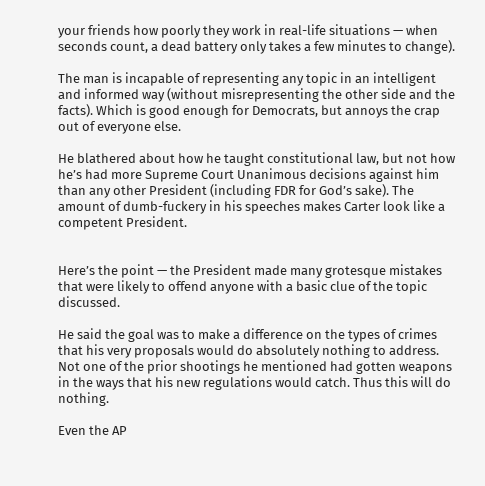your friends how poorly they work in real-life situations — when seconds count, a dead battery only takes a few minutes to change).

The man is incapable of representing any topic in an intelligent and informed way (without misrepresenting the other side and the facts). Which is good enough for Democrats, but annoys the crap out of everyone else.

He blathered about how he taught constitutional law, but not how he’s had more Supreme Court Unanimous decisions against him than any other President (including FDR for God’s sake). The amount of dumb-fuckery in his speeches makes Carter look like a competent President.


Here’s the point — the President made many grotesque mistakes that were likely to offend anyone with a basic clue of the topic discussed.

He said the goal was to make a difference on the types of crimes that his very proposals would do absolutely nothing to address. Not one of the prior shootings he mentioned had gotten weapons in the ways that his new regulations would catch. Thus this will do nothing.

Even the AP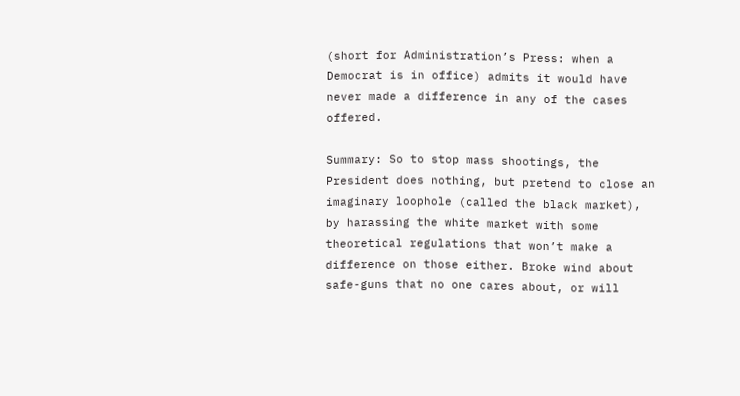(short for Administration’s Press: when a Democrat is in office) admits it would have never made a difference in any of the cases offered.

Summary: So to stop mass shootings, the President does nothing, but pretend to close an imaginary loophole (called the black market), by harassing the white market with some theoretical regulations that won’t make a difference on those either. Broke wind about safe-guns that no one cares about, or will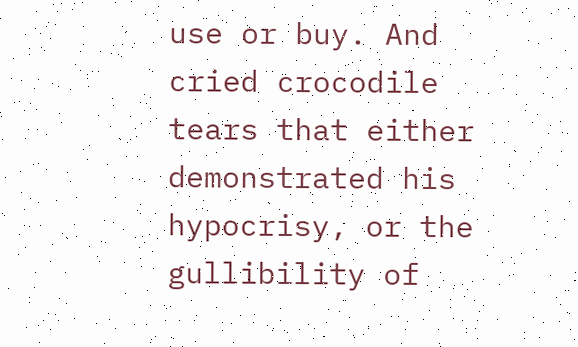use or buy. And cried crocodile tears that either demonstrated his hypocrisy, or the gullibility of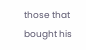those that bought his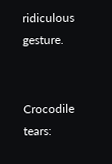ridiculous gesture.


Crocodile tears: